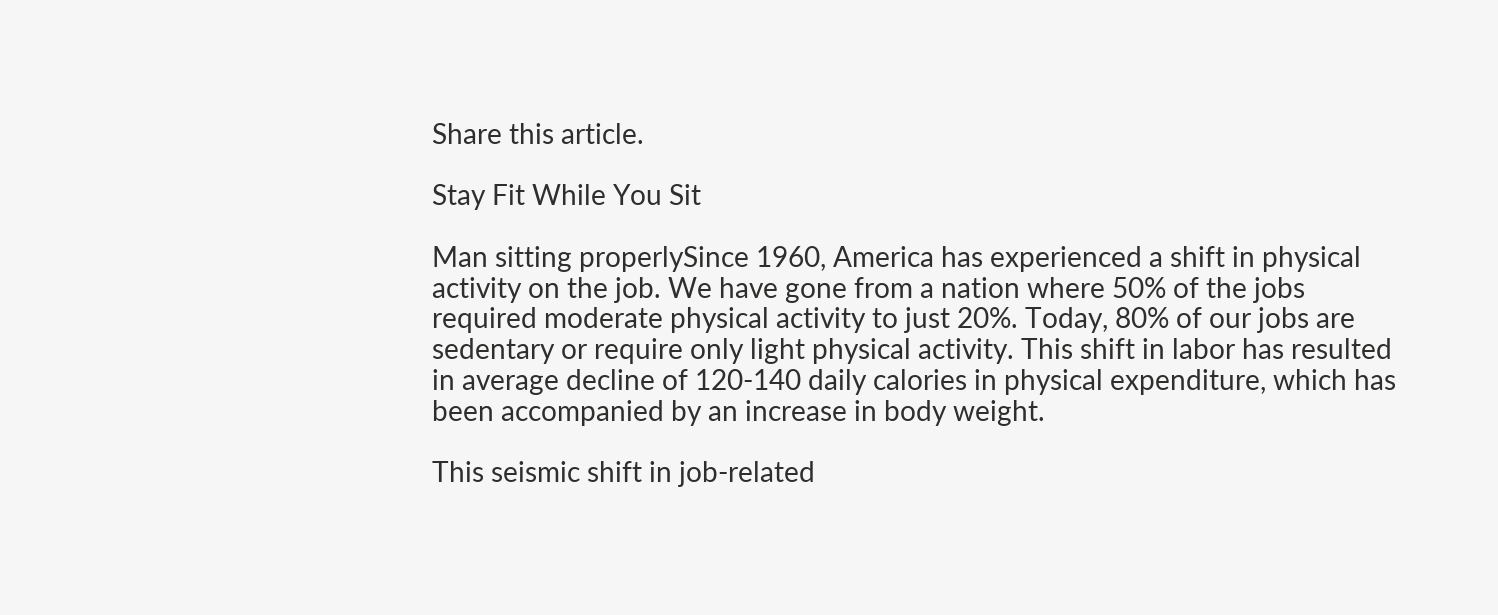Share this article.

Stay Fit While You Sit

Man sitting properlySince 1960, America has experienced a shift in physical activity on the job. We have gone from a nation where 50% of the jobs required moderate physical activity to just 20%. Today, 80% of our jobs are sedentary or require only light physical activity. This shift in labor has resulted in average decline of 120-140 daily calories in physical expenditure, which has been accompanied by an increase in body weight.

This seismic shift in job-related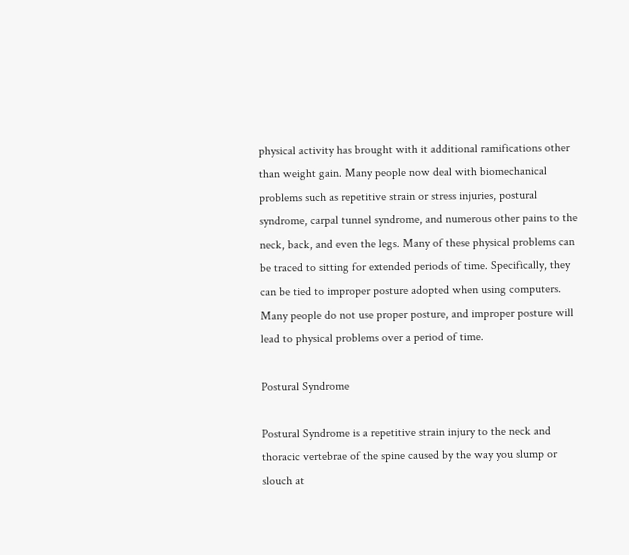physical activity has brought with it additional ramifications other than weight gain. Many people now deal with biomechanical problems such as repetitive strain or stress injuries, postural syndrome, carpal tunnel syndrome, and numerous other pains to the neck, back, and even the legs. Many of these physical problems can be traced to sitting for extended periods of time. Specifically, they can be tied to improper posture adopted when using computers. Many people do not use proper posture, and improper posture will lead to physical problems over a period of time.

Postural Syndrome

Postural Syndrome is a repetitive strain injury to the neck and thoracic vertebrae of the spine caused by the way you slump or slouch at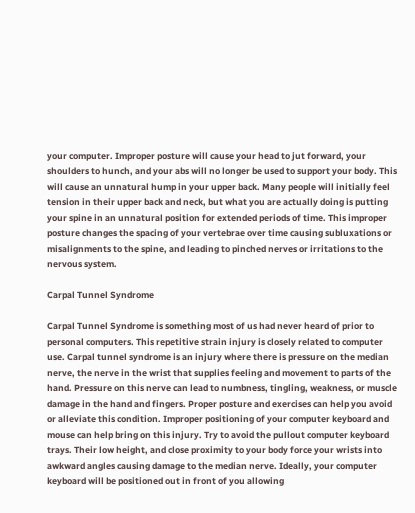your computer. Improper posture will cause your head to jut forward, your shoulders to hunch, and your abs will no longer be used to support your body. This will cause an unnatural hump in your upper back. Many people will initially feel tension in their upper back and neck, but what you are actually doing is putting your spine in an unnatural position for extended periods of time. This improper posture changes the spacing of your vertebrae over time causing subluxations or misalignments to the spine, and leading to pinched nerves or irritations to the nervous system.

Carpal Tunnel Syndrome

Carpal Tunnel Syndrome is something most of us had never heard of prior to personal computers. This repetitive strain injury is closely related to computer use. Carpal tunnel syndrome is an injury where there is pressure on the median nerve, the nerve in the wrist that supplies feeling and movement to parts of the hand. Pressure on this nerve can lead to numbness, tingling, weakness, or muscle damage in the hand and fingers. Proper posture and exercises can help you avoid or alleviate this condition. Improper positioning of your computer keyboard and mouse can help bring on this injury. Try to avoid the pullout computer keyboard trays. Their low height, and close proximity to your body force your wrists into awkward angles causing damage to the median nerve. Ideally, your computer keyboard will be positioned out in front of you allowing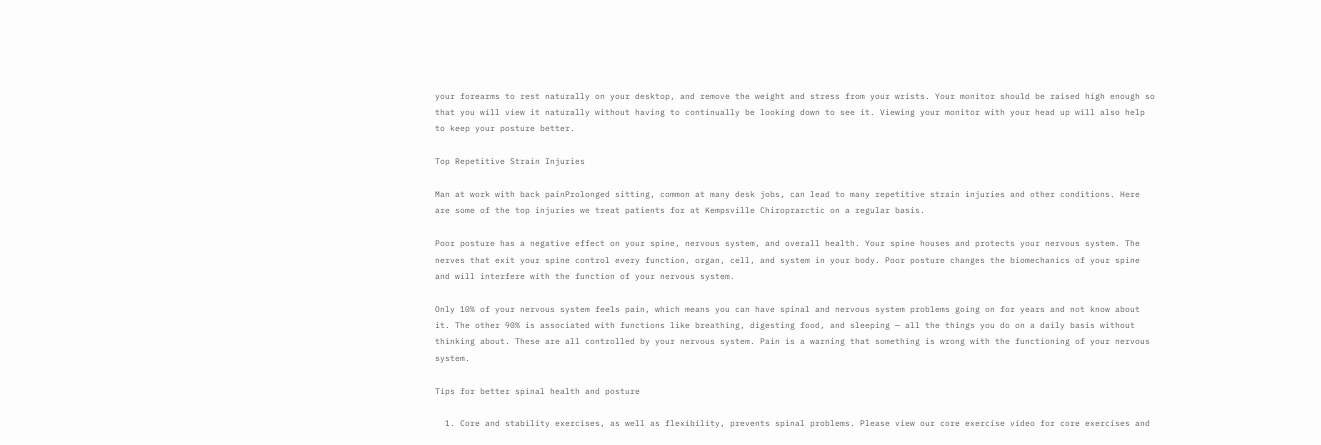your forearms to rest naturally on your desktop, and remove the weight and stress from your wrists. Your monitor should be raised high enough so that you will view it naturally without having to continually be looking down to see it. Viewing your monitor with your head up will also help to keep your posture better.

Top Repetitive Strain Injuries

Man at work with back painProlonged sitting, common at many desk jobs, can lead to many repetitive strain injuries and other conditions. Here are some of the top injuries we treat patients for at Kempsville Chiroprarctic on a regular basis.

Poor posture has a negative effect on your spine, nervous system, and overall health. Your spine houses and protects your nervous system. The nerves that exit your spine control every function, organ, cell, and system in your body. Poor posture changes the biomechanics of your spine and will interfere with the function of your nervous system.

Only 10% of your nervous system feels pain, which means you can have spinal and nervous system problems going on for years and not know about it. The other 90% is associated with functions like breathing, digesting food, and sleeping — all the things you do on a daily basis without thinking about. These are all controlled by your nervous system. Pain is a warning that something is wrong with the functioning of your nervous system.

Tips for better spinal health and posture

  1. Core and stability exercises, as well as flexibility, prevents spinal problems. Please view our core exercise video for core exercises and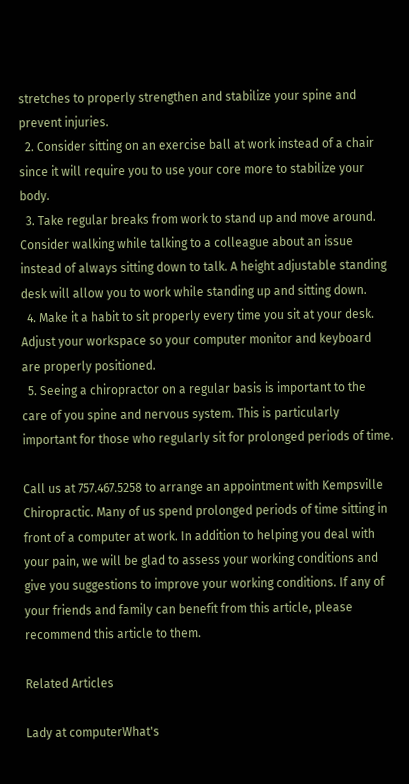stretches to properly strengthen and stabilize your spine and prevent injuries.
  2. Consider sitting on an exercise ball at work instead of a chair since it will require you to use your core more to stabilize your body.
  3. Take regular breaks from work to stand up and move around. Consider walking while talking to a colleague about an issue instead of always sitting down to talk. A height adjustable standing desk will allow you to work while standing up and sitting down.
  4. Make it a habit to sit properly every time you sit at your desk. Adjust your workspace so your computer monitor and keyboard are properly positioned.
  5. Seeing a chiropractor on a regular basis is important to the care of you spine and nervous system. This is particularly important for those who regularly sit for prolonged periods of time.

Call us at 757.467.5258 to arrange an appointment with Kempsville Chiropractic. Many of us spend prolonged periods of time sitting in front of a computer at work. In addition to helping you deal with your pain, we will be glad to assess your working conditions and give you suggestions to improve your working conditions. If any of your friends and family can benefit from this article, please recommend this article to them.

Related Articles

Lady at computerWhat's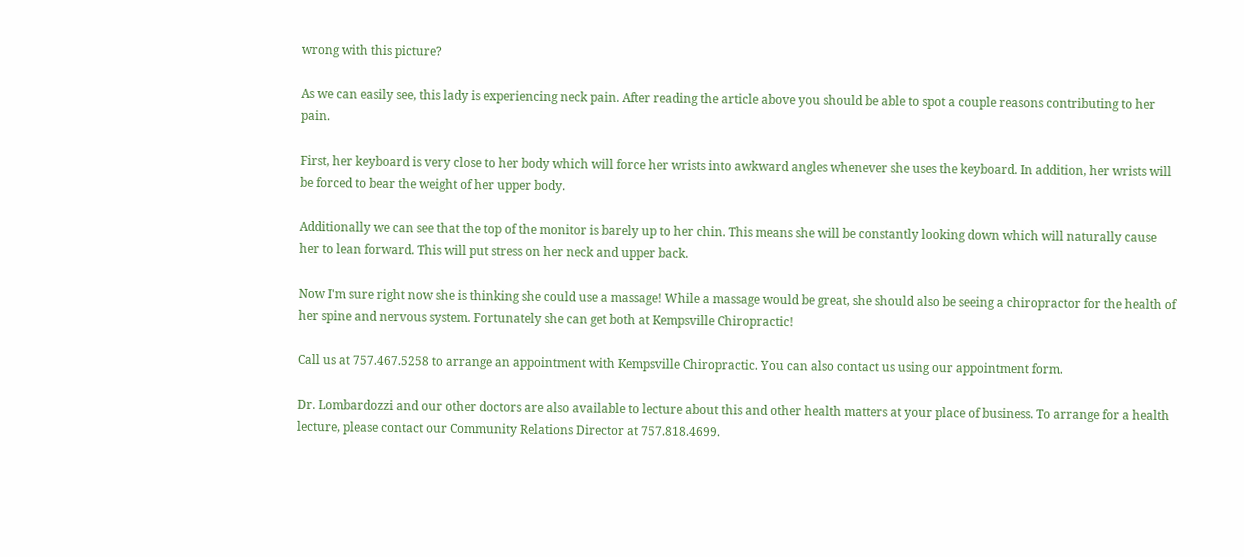wrong with this picture?

As we can easily see, this lady is experiencing neck pain. After reading the article above you should be able to spot a couple reasons contributing to her pain.

First, her keyboard is very close to her body which will force her wrists into awkward angles whenever she uses the keyboard. In addition, her wrists will be forced to bear the weight of her upper body.

Additionally we can see that the top of the monitor is barely up to her chin. This means she will be constantly looking down which will naturally cause her to lean forward. This will put stress on her neck and upper back.

Now I'm sure right now she is thinking she could use a massage! While a massage would be great, she should also be seeing a chiropractor for the health of her spine and nervous system. Fortunately she can get both at Kempsville Chiropractic!

Call us at 757.467.5258 to arrange an appointment with Kempsville Chiropractic. You can also contact us using our appointment form.

Dr. Lombardozzi and our other doctors are also available to lecture about this and other health matters at your place of business. To arrange for a health lecture, please contact our Community Relations Director at 757.818.4699.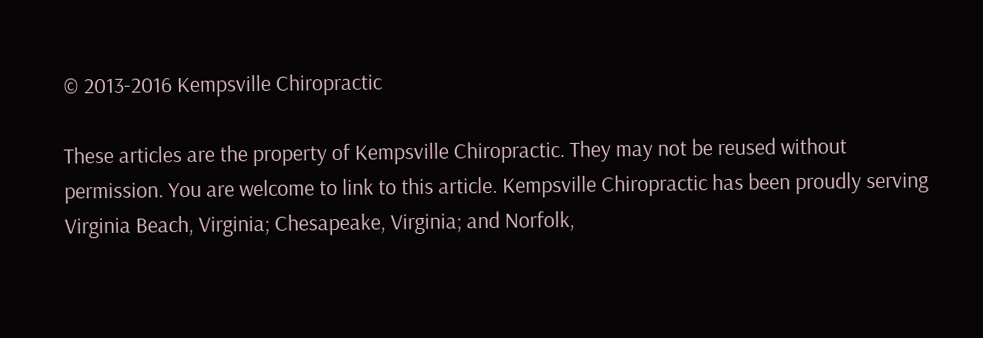© 2013-2016 Kempsville Chiropractic

These articles are the property of Kempsville Chiropractic. They may not be reused without permission. You are welcome to link to this article. Kempsville Chiropractic has been proudly serving Virginia Beach, Virginia; Chesapeake, Virginia; and Norfolk,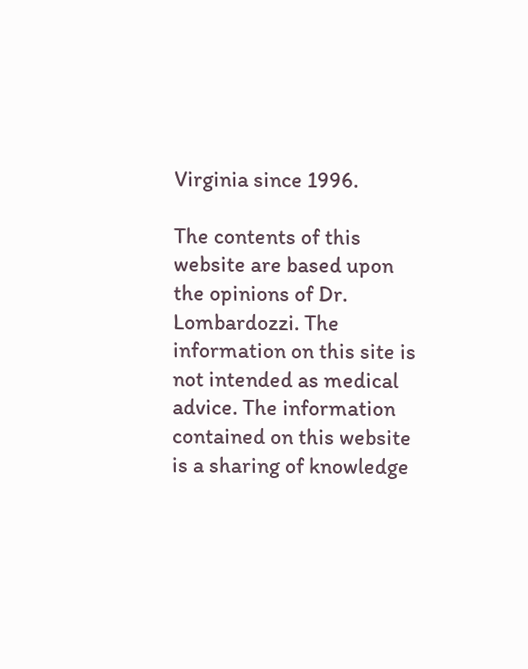Virginia since 1996.

The contents of this website are based upon the opinions of Dr. Lombardozzi. The information on this site is not intended as medical advice. The information contained on this website is a sharing of knowledge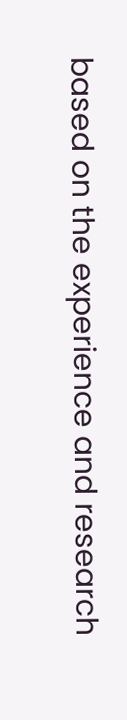based on the experience and research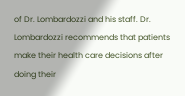of Dr. Lombardozzi and his staff. Dr. Lombardozzi recommends that patients make their health care decisions after doing their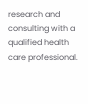research and consulting with a qualified health care professional.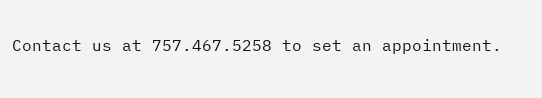Contact us at 757.467.5258 to set an appointment.